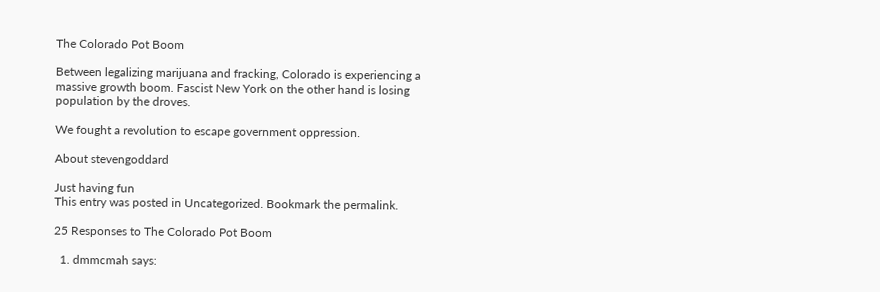The Colorado Pot Boom

Between legalizing marijuana and fracking, Colorado is experiencing a massive growth boom. Fascist New York on the other hand is losing population by the droves.

We fought a revolution to escape government oppression.

About stevengoddard

Just having fun
This entry was posted in Uncategorized. Bookmark the permalink.

25 Responses to The Colorado Pot Boom

  1. dmmcmah says: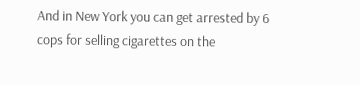And in New York you can get arrested by 6 cops for selling cigarettes on the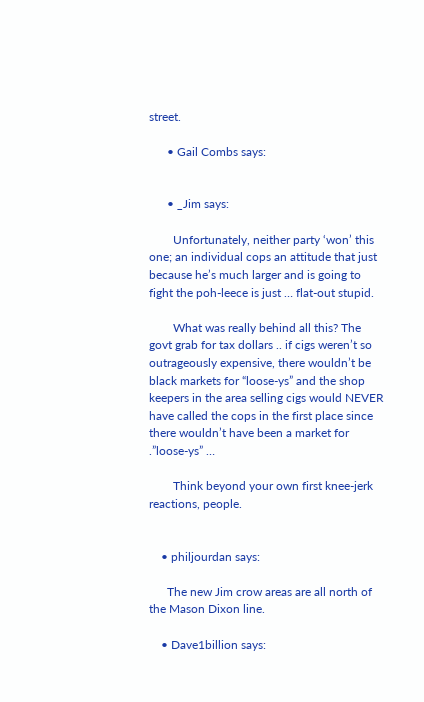street.

      • Gail Combs says:


      • _Jim says:

        Unfortunately, neither party ‘won’ this one; an individual cops an attitude that just because he’s much larger and is going to fight the poh-leece is just … flat-out stupid.

        What was really behind all this? The govt grab for tax dollars .. if cigs weren’t so outrageously expensive, there wouldn’t be black markets for “loose-ys” and the shop keepers in the area selling cigs would NEVER have called the cops in the first place since there wouldn’t have been a market for .”loose-ys” …

        Think beyond your own first knee-jerk reactions, people.


    • philjourdan says:

      The new Jim crow areas are all north of the Mason Dixon line.

    • Dave1billion says: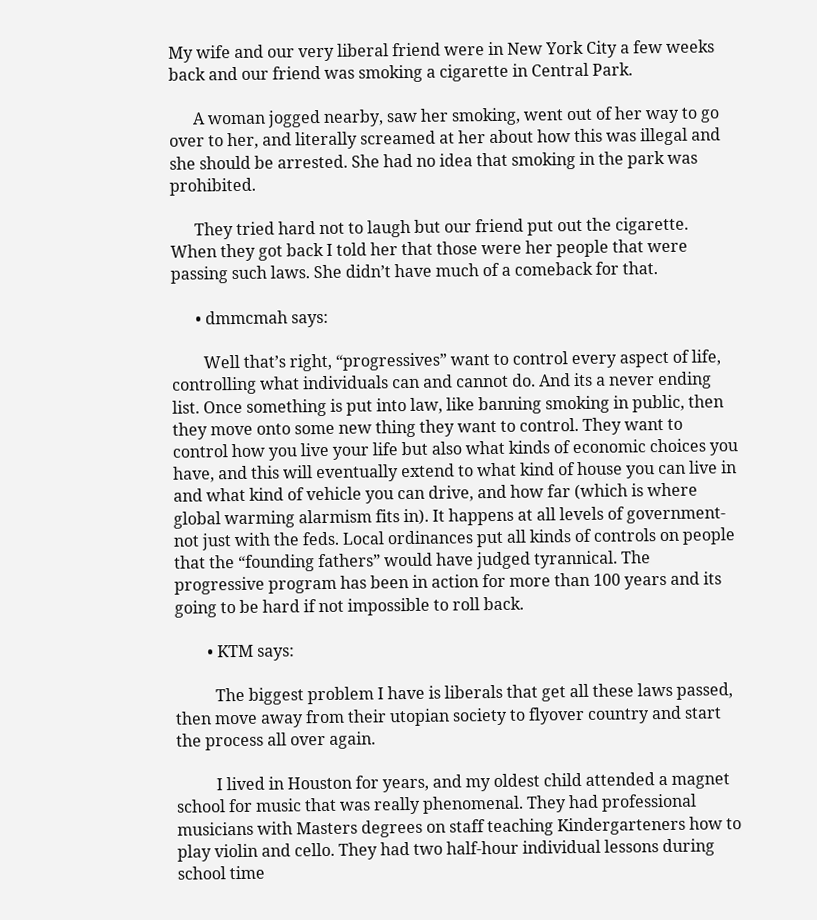My wife and our very liberal friend were in New York City a few weeks back and our friend was smoking a cigarette in Central Park.

      A woman jogged nearby, saw her smoking, went out of her way to go over to her, and literally screamed at her about how this was illegal and she should be arrested. She had no idea that smoking in the park was prohibited.

      They tried hard not to laugh but our friend put out the cigarette. When they got back I told her that those were her people that were passing such laws. She didn’t have much of a comeback for that.

      • dmmcmah says:

        Well that’s right, “progressives” want to control every aspect of life, controlling what individuals can and cannot do. And its a never ending list. Once something is put into law, like banning smoking in public, then they move onto some new thing they want to control. They want to control how you live your life but also what kinds of economic choices you have, and this will eventually extend to what kind of house you can live in and what kind of vehicle you can drive, and how far (which is where global warming alarmism fits in). It happens at all levels of government-not just with the feds. Local ordinances put all kinds of controls on people that the “founding fathers” would have judged tyrannical. The progressive program has been in action for more than 100 years and its going to be hard if not impossible to roll back.

        • KTM says:

          The biggest problem I have is liberals that get all these laws passed, then move away from their utopian society to flyover country and start the process all over again.

          I lived in Houston for years, and my oldest child attended a magnet school for music that was really phenomenal. They had professional musicians with Masters degrees on staff teaching Kindergarteners how to play violin and cello. They had two half-hour individual lessons during school time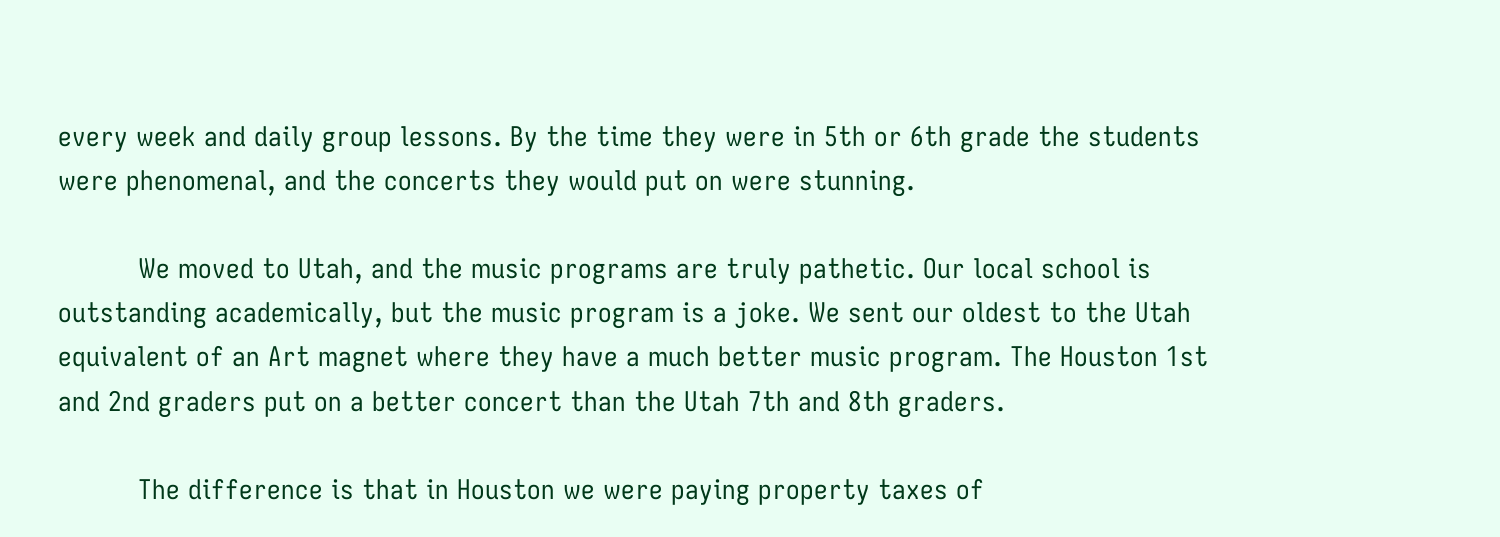every week and daily group lessons. By the time they were in 5th or 6th grade the students were phenomenal, and the concerts they would put on were stunning.

          We moved to Utah, and the music programs are truly pathetic. Our local school is outstanding academically, but the music program is a joke. We sent our oldest to the Utah equivalent of an Art magnet where they have a much better music program. The Houston 1st and 2nd graders put on a better concert than the Utah 7th and 8th graders.

          The difference is that in Houston we were paying property taxes of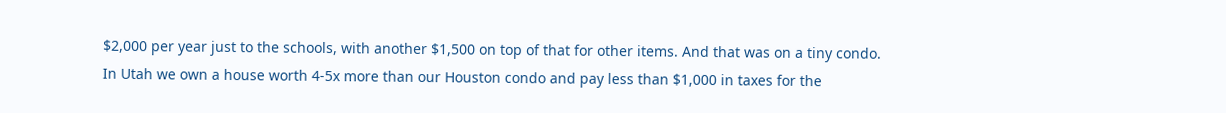$2,000 per year just to the schools, with another $1,500 on top of that for other items. And that was on a tiny condo. In Utah we own a house worth 4-5x more than our Houston condo and pay less than $1,000 in taxes for the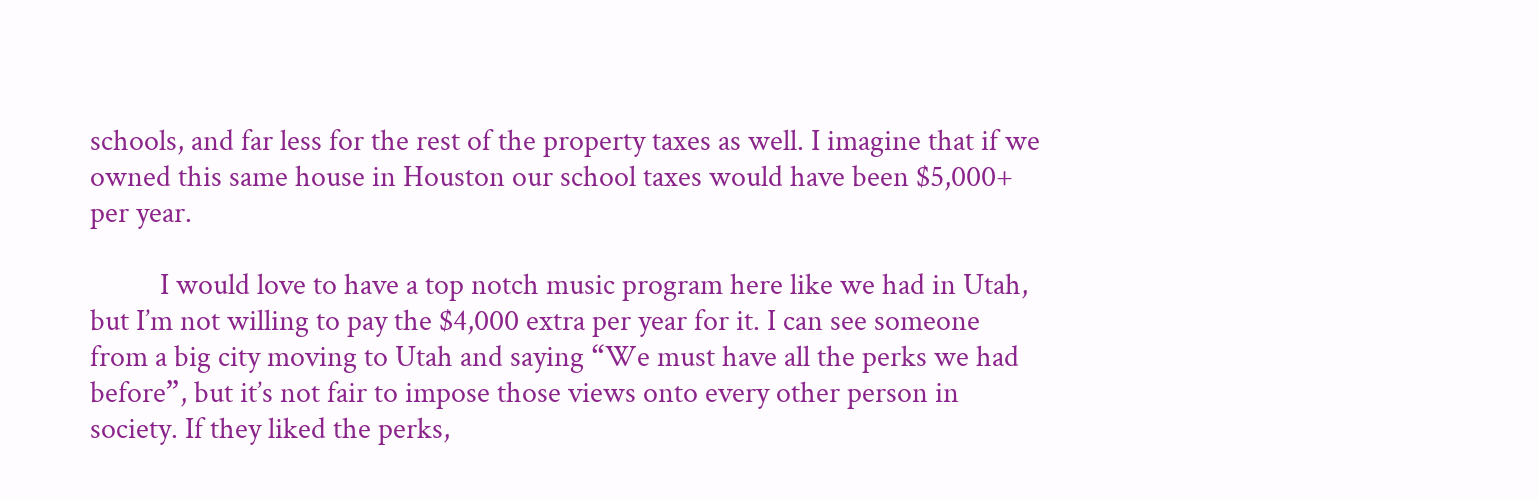schools, and far less for the rest of the property taxes as well. I imagine that if we owned this same house in Houston our school taxes would have been $5,000+ per year.

          I would love to have a top notch music program here like we had in Utah, but I’m not willing to pay the $4,000 extra per year for it. I can see someone from a big city moving to Utah and saying “We must have all the perks we had before”, but it’s not fair to impose those views onto every other person in society. If they liked the perks,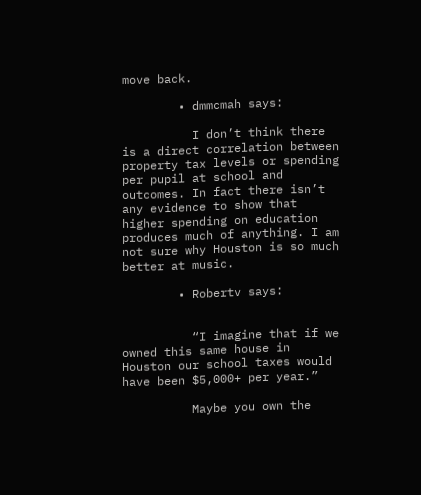move back.

        • dmmcmah says:

          I don’t think there is a direct correlation between property tax levels or spending per pupil at school and outcomes. In fact there isn’t any evidence to show that higher spending on education produces much of anything. I am not sure why Houston is so much better at music.

        • Robertv says:


          “I imagine that if we owned this same house in Houston our school taxes would have been $5,000+ per year.”

          Maybe you own the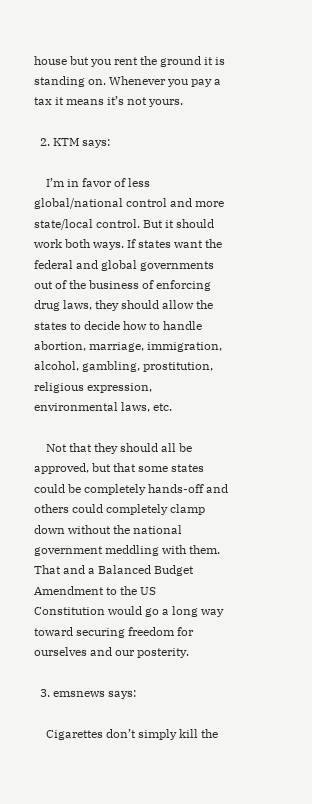house but you rent the ground it is standing on. Whenever you pay a tax it means it’s not yours.

  2. KTM says:

    I’m in favor of less global/national control and more state/local control. But it should work both ways. If states want the federal and global governments out of the business of enforcing drug laws, they should allow the states to decide how to handle abortion, marriage, immigration, alcohol, gambling, prostitution, religious expression, environmental laws, etc.

    Not that they should all be approved, but that some states could be completely hands-off and others could completely clamp down without the national government meddling with them. That and a Balanced Budget Amendment to the US Constitution would go a long way toward securing freedom for ourselves and our posterity.

  3. emsnews says:

    Cigarettes don’t simply kill the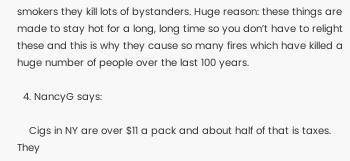smokers they kill lots of bystanders. Huge reason: these things are made to stay hot for a long, long time so you don’t have to relight these and this is why they cause so many fires which have killed a huge number of people over the last 100 years.

  4. NancyG says:

    Cigs in NY are over $11 a pack and about half of that is taxes. They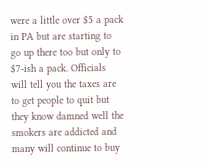were a little over $5 a pack in PA but are starting to go up there too but only to $7-ish a pack. Officials will tell you the taxes are to get people to quit but they know damned well the smokers are addicted and many will continue to buy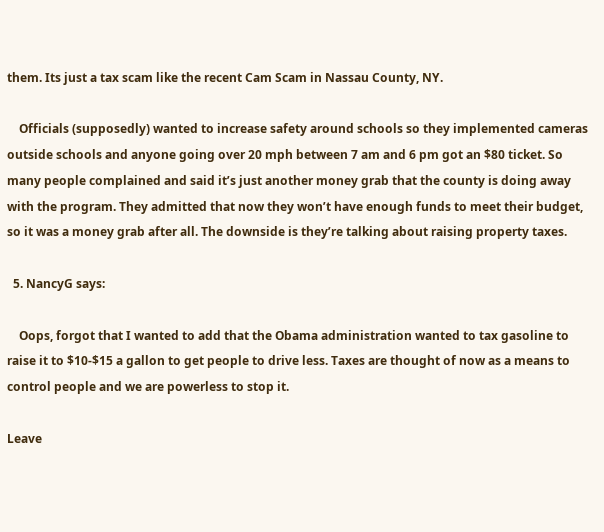them. Its just a tax scam like the recent Cam Scam in Nassau County, NY.

    Officials (supposedly) wanted to increase safety around schools so they implemented cameras outside schools and anyone going over 20 mph between 7 am and 6 pm got an $80 ticket. So many people complained and said it’s just another money grab that the county is doing away with the program. They admitted that now they won’t have enough funds to meet their budget, so it was a money grab after all. The downside is they’re talking about raising property taxes.

  5. NancyG says:

    Oops, forgot that I wanted to add that the Obama administration wanted to tax gasoline to raise it to $10-$15 a gallon to get people to drive less. Taxes are thought of now as a means to control people and we are powerless to stop it.

Leave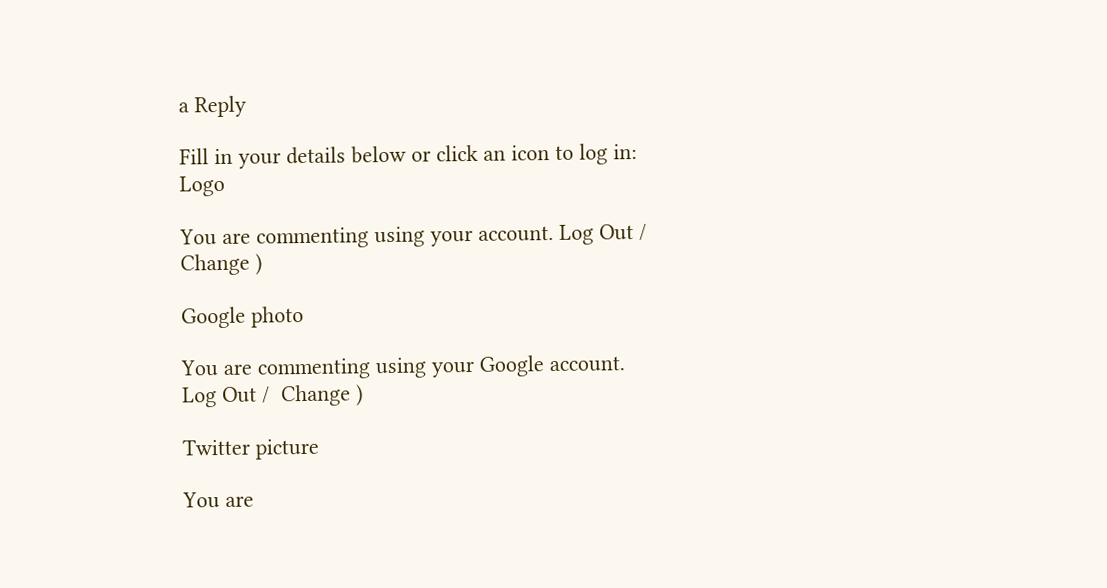a Reply

Fill in your details below or click an icon to log in: Logo

You are commenting using your account. Log Out /  Change )

Google photo

You are commenting using your Google account. Log Out /  Change )

Twitter picture

You are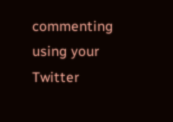commenting using your Twitter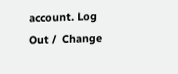account. Log Out /  Change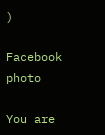)

Facebook photo

You are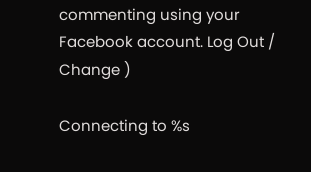commenting using your Facebook account. Log Out /  Change )

Connecting to %s